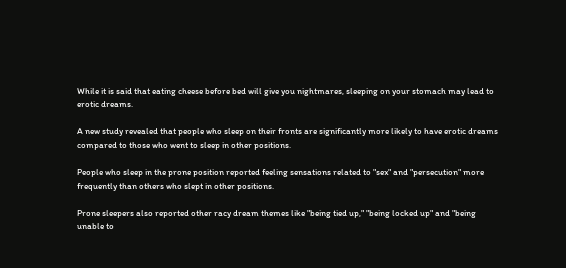While it is said that eating cheese before bed will give you nightmares, sleeping on your stomach may lead to erotic dreams.

A new study revealed that people who sleep on their fronts are significantly more likely to have erotic dreams compared to those who went to sleep in other positions.

People who sleep in the prone position reported feeling sensations related to "sex" and "persecution" more frequently than others who slept in other positions.

Prone sleepers also reported other racy dream themes like "being tied up," "being locked up" and "being unable to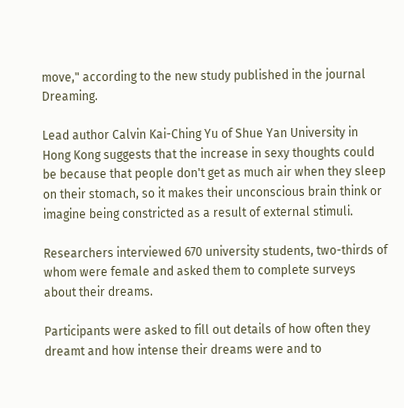move," according to the new study published in the journal Dreaming.

Lead author Calvin Kai-Ching Yu of Shue Yan University in Hong Kong suggests that the increase in sexy thoughts could be because that people don't get as much air when they sleep on their stomach, so it makes their unconscious brain think or imagine being constricted as a result of external stimuli.

Researchers interviewed 670 university students, two-thirds of whom were female and asked them to complete surveys about their dreams.

Participants were asked to fill out details of how often they dreamt and how intense their dreams were and to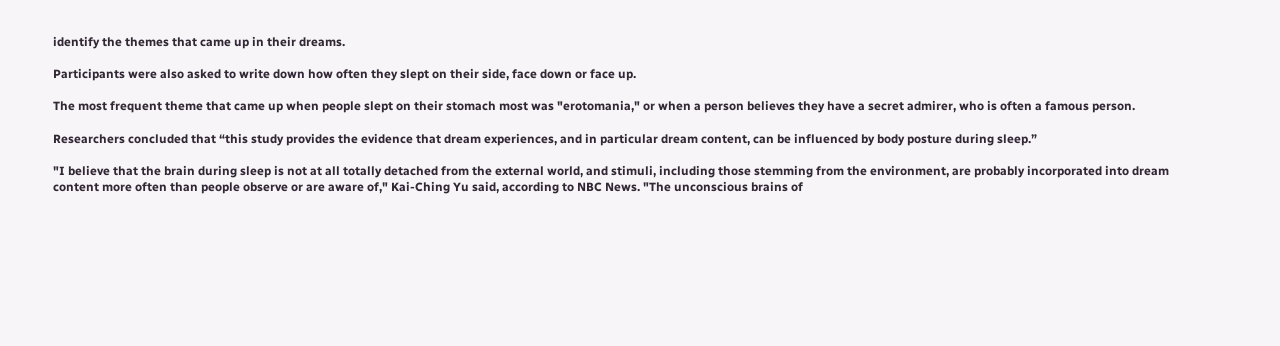identify the themes that came up in their dreams.

Participants were also asked to write down how often they slept on their side, face down or face up.

The most frequent theme that came up when people slept on their stomach most was "erotomania," or when a person believes they have a secret admirer, who is often a famous person.

Researchers concluded that “this study provides the evidence that dream experiences, and in particular dream content, can be influenced by body posture during sleep.”

"I believe that the brain during sleep is not at all totally detached from the external world, and stimuli, including those stemming from the environment, are probably incorporated into dream content more often than people observe or are aware of," Kai-Ching Yu said, according to NBC News. "The unconscious brains of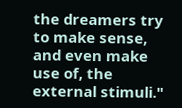the dreamers try to make sense, and even make use of, the external stimuli."